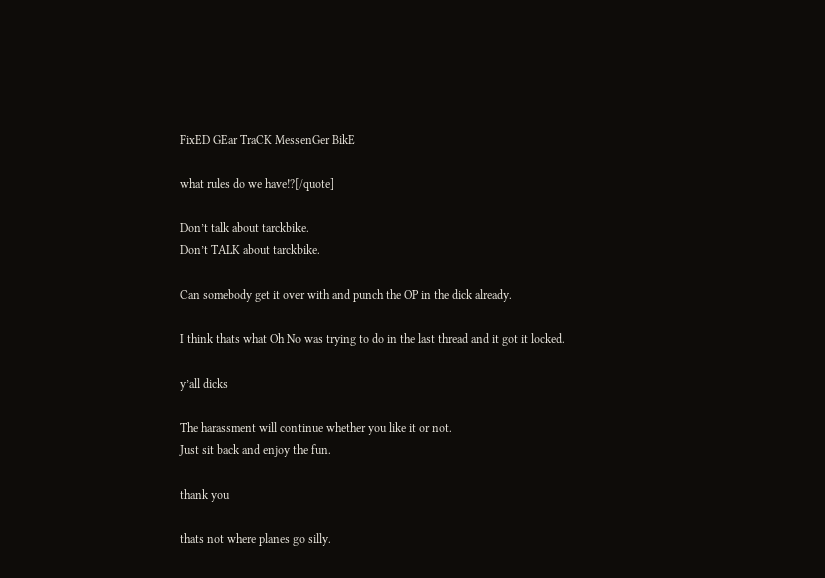FixED GEar TraCK MessenGer BikE

what rules do we have!?[/quote]

Don’t talk about tarckbike.
Don’t TALK about tarckbike.

Can somebody get it over with and punch the OP in the dick already.

I think thats what Oh No was trying to do in the last thread and it got it locked.

y’all dicks

The harassment will continue whether you like it or not.
Just sit back and enjoy the fun.

thank you

thats not where planes go silly.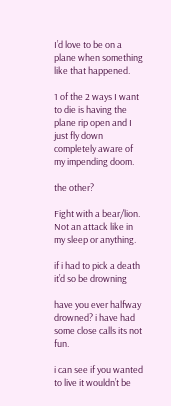I’d love to be on a plane when something like that happened.

1 of the 2 ways I want to die is having the plane rip open and I just fly down completely aware of my impending doom.

the other?

Fight with a bear/lion. Not an attack like in my sleep or anything.

if i had to pick a death it’d so be drowning

have you ever halfway drowned? i have had some close calls its not fun.

i can see if you wanted to live it wouldn’t be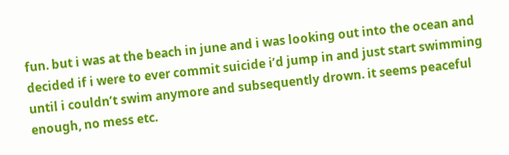fun. but i was at the beach in june and i was looking out into the ocean and decided if i were to ever commit suicide i’d jump in and just start swimming until i couldn’t swim anymore and subsequently drown. it seems peaceful enough, no mess etc.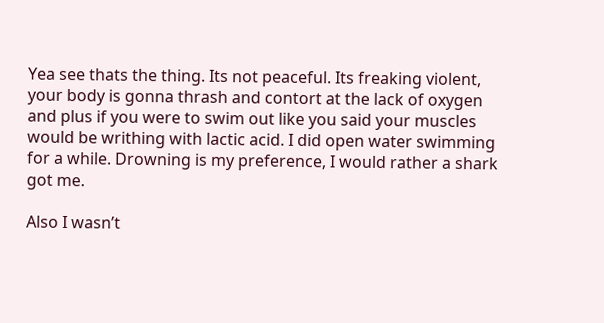Yea see thats the thing. Its not peaceful. Its freaking violent, your body is gonna thrash and contort at the lack of oxygen and plus if you were to swim out like you said your muscles would be writhing with lactic acid. I did open water swimming for a while. Drowning is my preference, I would rather a shark got me.

Also I wasn’t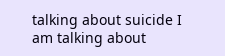talking about suicide I am talking about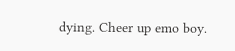dying. Cheer up emo boy.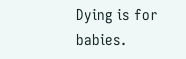Dying is for babies.